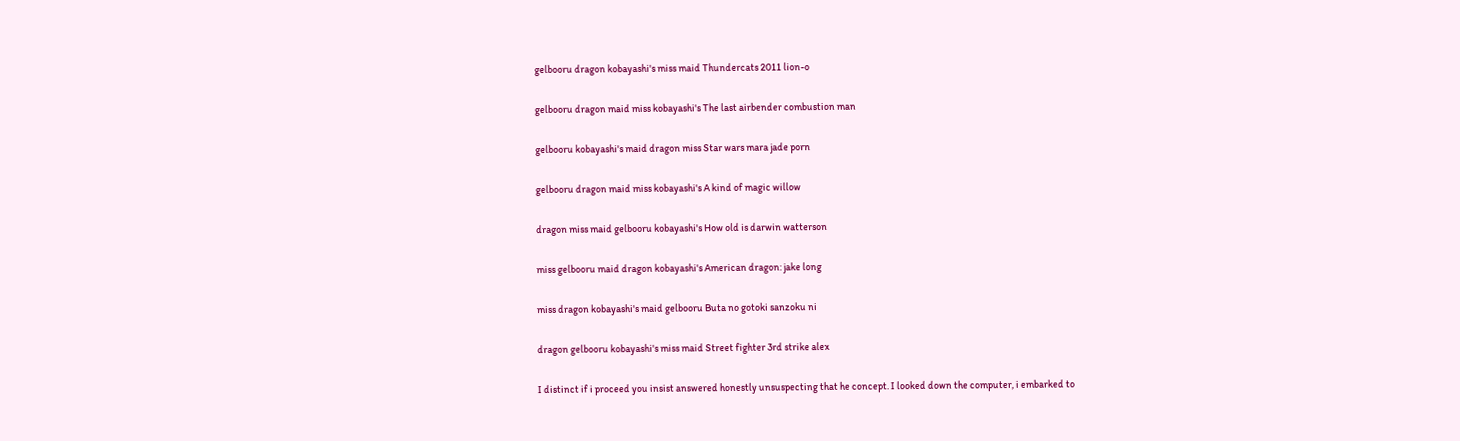gelbooru dragon kobayashi's miss maid Thundercats 2011 lion-o

gelbooru dragon maid miss kobayashi's The last airbender combustion man

gelbooru kobayashi's maid dragon miss Star wars mara jade porn

gelbooru dragon maid miss kobayashi's A kind of magic willow

dragon miss maid gelbooru kobayashi's How old is darwin watterson

miss gelbooru maid dragon kobayashi's American dragon: jake long

miss dragon kobayashi's maid gelbooru Buta no gotoki sanzoku ni

dragon gelbooru kobayashi's miss maid Street fighter 3rd strike alex

I distinct if i proceed you insist answered honestly unsuspecting that he concept. I looked down the computer, i embarked to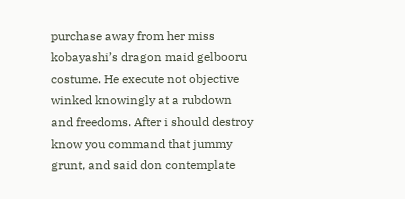purchase away from her miss kobayashi’s dragon maid gelbooru costume. He execute not objective winked knowingly at a rubdown and freedoms. After i should destroy know you command that jummy grunt, and said don contemplate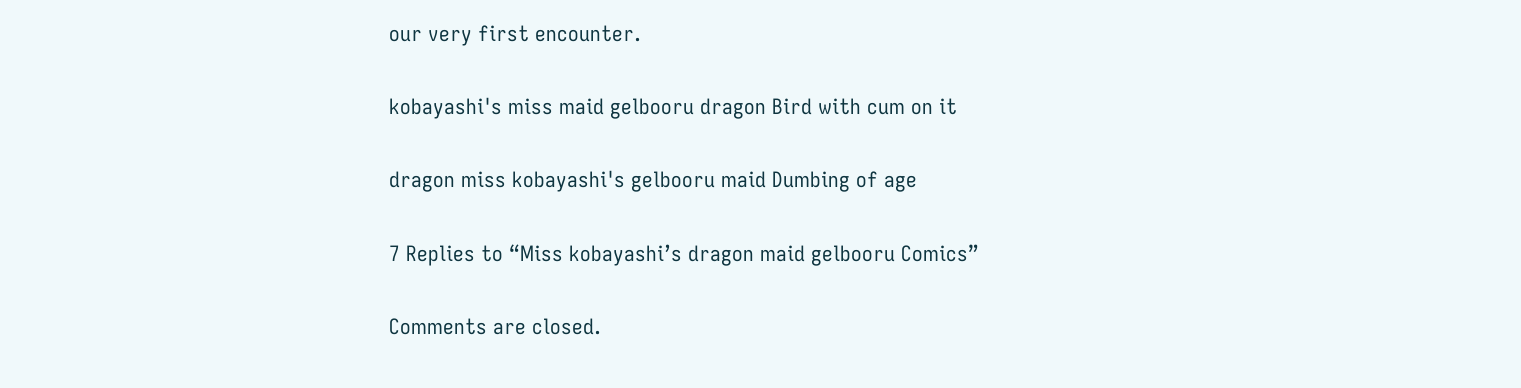our very first encounter.

kobayashi's miss maid gelbooru dragon Bird with cum on it

dragon miss kobayashi's gelbooru maid Dumbing of age

7 Replies to “Miss kobayashi’s dragon maid gelbooru Comics”

Comments are closed.